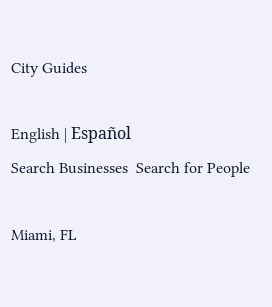City Guides

English | Español
Search Businesses  Search for People

Miami, FL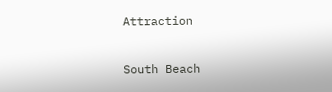Attraction

South Beach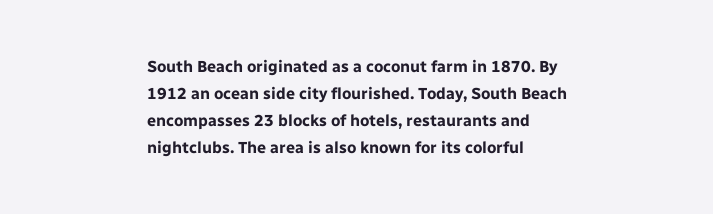South Beach originated as a coconut farm in 1870. By 1912 an ocean side city flourished. Today, South Beach encompasses 23 blocks of hotels, restaurants and nightclubs. The area is also known for its colorful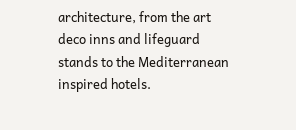architecture, from the art deco inns and lifeguard stands to the Mediterranean inspired hotels.